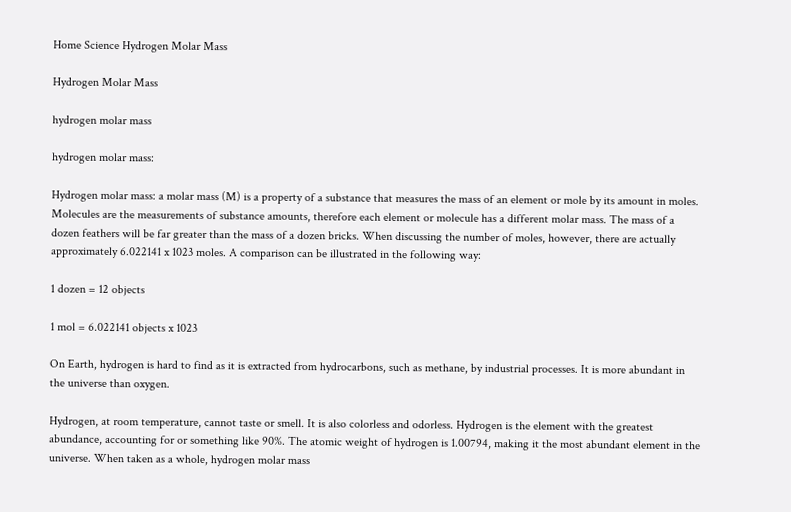Home Science Hydrogen Molar Mass

Hydrogen Molar Mass

hydrogen molar mass

hydrogen molar mass:

Hydrogen molar mass: a molar mass (M) is a property of a substance that measures the mass of an element or mole by its amount in moles. Molecules are the measurements of substance amounts, therefore each element or molecule has a different molar mass. The mass of a dozen feathers will be far greater than the mass of a dozen bricks. When discussing the number of moles, however, there are actually approximately 6.022141 x 1023 moles. A comparison can be illustrated in the following way:

1 dozen = 12 objects

1 mol = 6.022141 objects x 1023

On Earth, hydrogen is hard to find as it is extracted from hydrocarbons, such as methane, by industrial processes. It is more abundant in the universe than oxygen.

Hydrogen, at room temperature, cannot taste or smell. It is also colorless and odorless. Hydrogen is the element with the greatest abundance, accounting for or something like 90%. The atomic weight of hydrogen is 1.00794, making it the most abundant element in the universe. When taken as a whole, hydrogen molar mass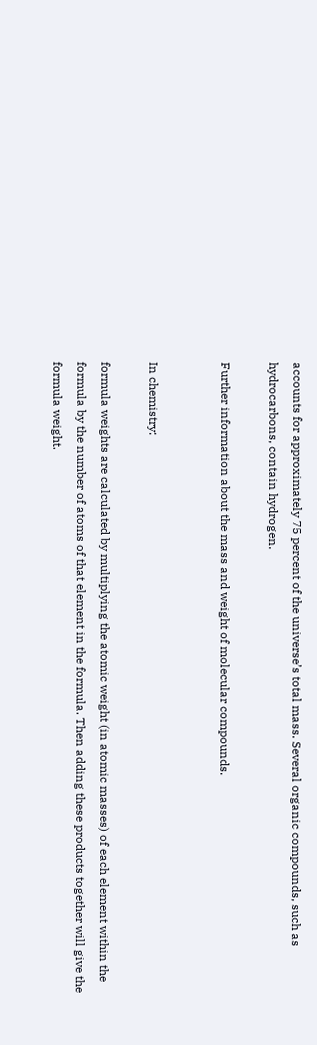accounts for approximately 75 percent of the universe’s total mass. Several organic compounds, such as hydrocarbons, contain hydrogen.

Further information about the mass and weight of molecular compounds.


In chemistry:

formula weights are calculated by multiplying the atomic weight (in atomic masses) of each element within the formula by the number of atoms of that element in the formula. Then adding these products together will give the formula weight.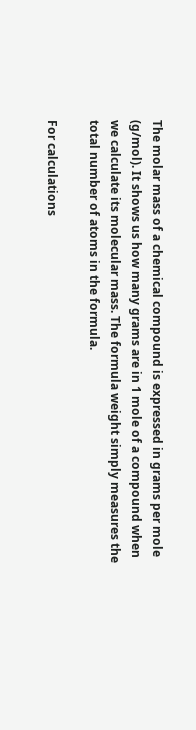The molar mass of a chemical compound is expressed in grams per mole (g/mol). It shows us how many grams are in 1 mole of a compound when we calculate its molecular mass. The formula weight simply measures the total number of atoms in the formula.

For calculations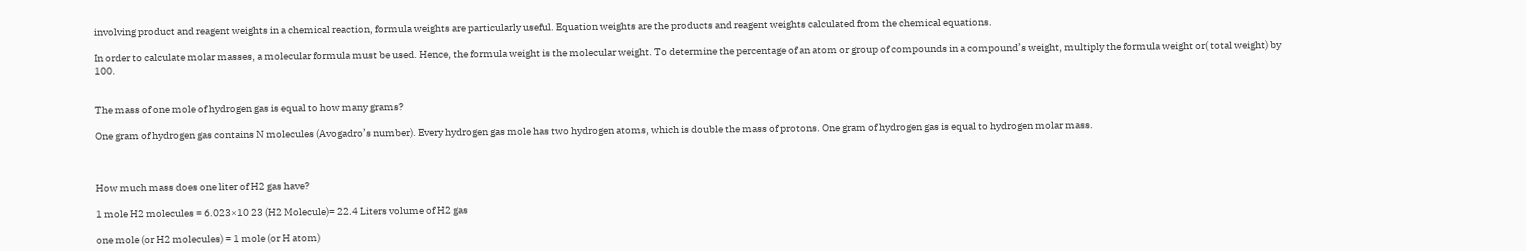involving product and reagent weights in a chemical reaction, formula weights are particularly useful. Equation weights are the products and reagent weights calculated from the chemical equations.

In order to calculate molar masses, a molecular formula must be used. Hence, the formula weight is the molecular weight. To determine the percentage of an atom or group of compounds in a compound’s weight, multiply the formula weight or( total weight) by 100.


The mass of one mole of hydrogen gas is equal to how many grams?

One gram of hydrogen gas contains N molecules (Avogadro’s number). Every hydrogen gas mole has two hydrogen atoms, which is double the mass of protons. One gram of hydrogen gas is equal to hydrogen molar mass.



How much mass does one liter of H2 gas have?

1 mole H2 molecules = 6.023×10 23 (H2 Molecule)= 22.4 Liters volume of H2 gas

one mole (or H2 molecules) = 1 mole (or H atom)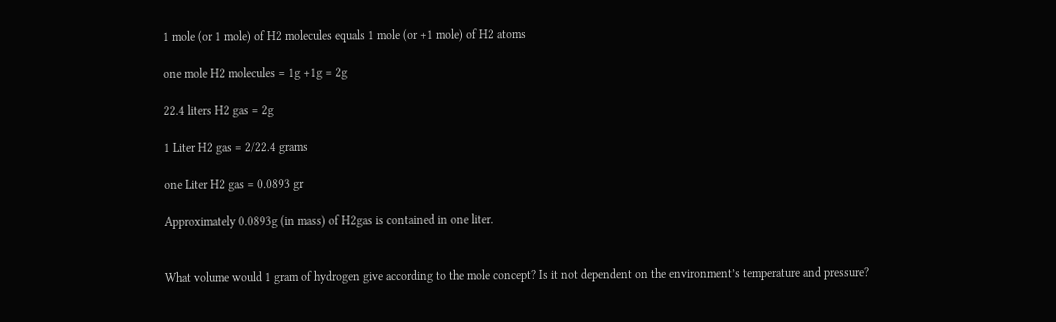1 mole (or 1 mole) of H2 molecules equals 1 mole (or +1 mole) of H2 atoms

one mole H2 molecules = 1g +1g = 2g

22.4 liters H2 gas = 2g

1 Liter H2 gas = 2/22.4 grams

one Liter H2 gas = 0.0893 gr

Approximately 0.0893g (in mass) of H2gas is contained in one liter.


What volume would 1 gram of hydrogen give according to the mole concept? Is it not dependent on the environment’s temperature and pressure?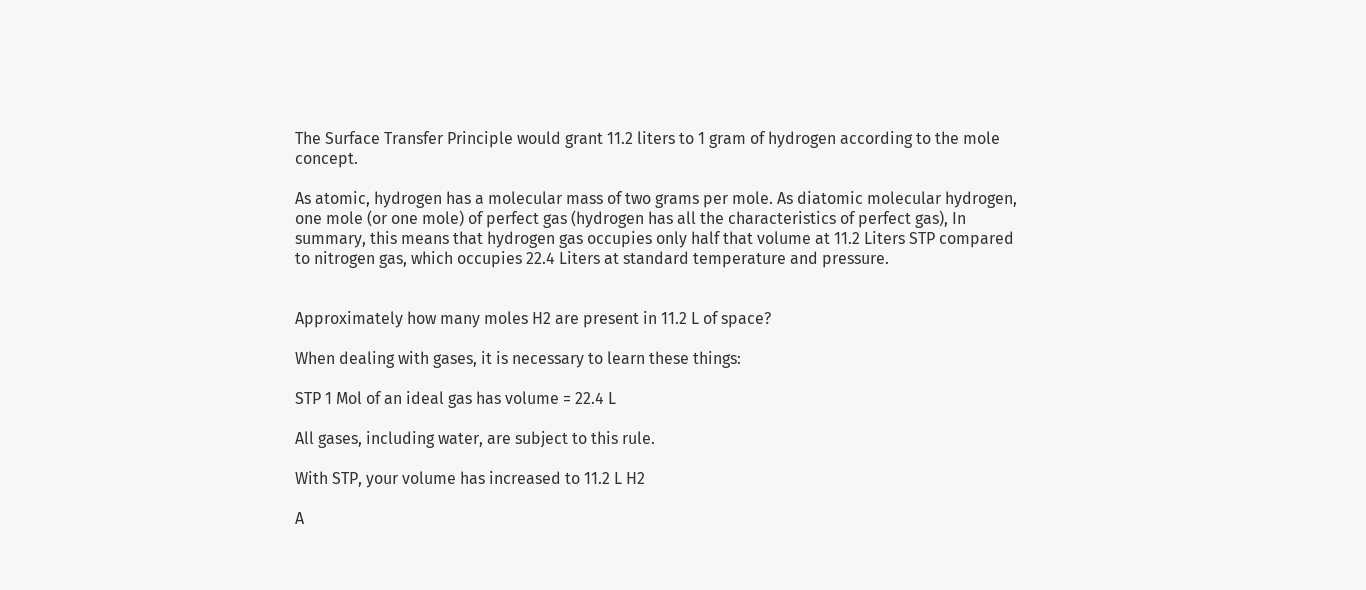The Surface Transfer Principle would grant 11.2 liters to 1 gram of hydrogen according to the mole concept.

As atomic, hydrogen has a molecular mass of two grams per mole. As diatomic molecular hydrogen, one mole (or one mole) of perfect gas (hydrogen has all the characteristics of perfect gas), In summary, this means that hydrogen gas occupies only half that volume at 11.2 Liters STP compared to nitrogen gas, which occupies 22.4 Liters at standard temperature and pressure.


Approximately how many moles H2 are present in 11.2 L of space?

When dealing with gases, it is necessary to learn these things:

STP 1 Mol of an ideal gas has volume = 22.4 L

All gases, including water, are subject to this rule.

With STP, your volume has increased to 11.2 L H2

A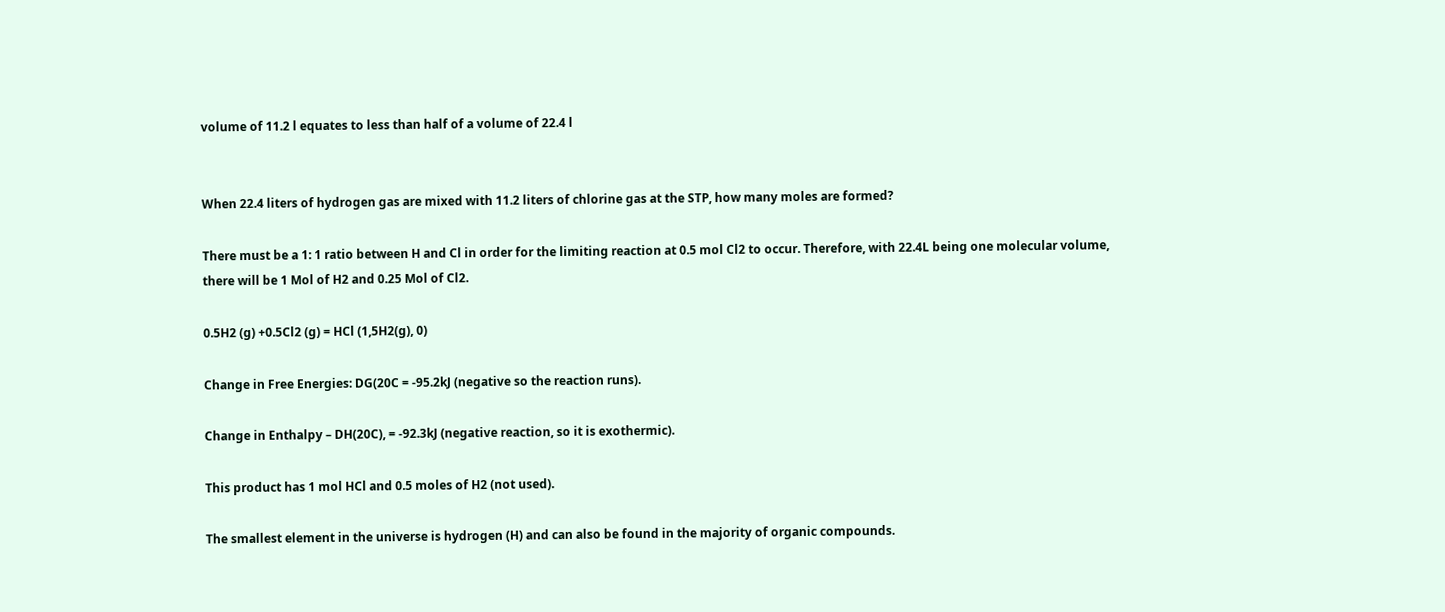volume of 11.2 l equates to less than half of a volume of 22.4 l


When 22.4 liters of hydrogen gas are mixed with 11.2 liters of chlorine gas at the STP, how many moles are formed?

There must be a 1: 1 ratio between H and Cl in order for the limiting reaction at 0.5 mol Cl2 to occur. Therefore, with 22.4L being one molecular volume, there will be 1 Mol of H2 and 0.25 Mol of Cl2.

0.5H2 (g) +0.5Cl2 (g) = HCl (1,5H2(g), 0)

Change in Free Energies: DG(20C = -95.2kJ (negative so the reaction runs).

Change in Enthalpy – DH(20C), = -92.3kJ (negative reaction, so it is exothermic).

This product has 1 mol HCl and 0.5 moles of H2 (not used).

The smallest element in the universe is hydrogen (H) and can also be found in the majority of organic compounds.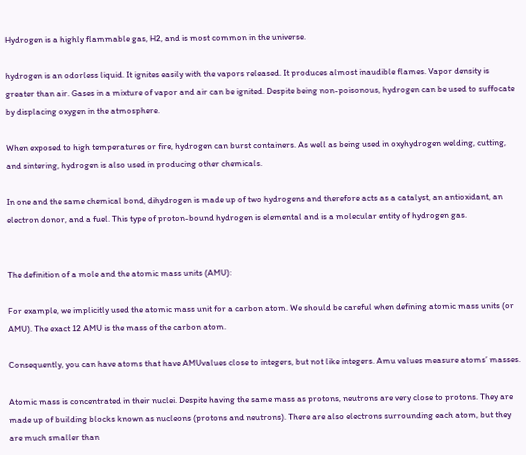Hydrogen is a highly flammable gas, H2, and is most common in the universe.

hydrogen is an odorless liquid. It ignites easily with the vapors released. It produces almost inaudible flames. Vapor density is greater than air. Gases in a mixture of vapor and air can be ignited. Despite being non-poisonous, hydrogen can be used to suffocate by displacing oxygen in the atmosphere.

When exposed to high temperatures or fire, hydrogen can burst containers. As well as being used in oxyhydrogen welding, cutting, and sintering, hydrogen is also used in producing other chemicals.

In one and the same chemical bond, dihydrogen is made up of two hydrogens and therefore acts as a catalyst, an antioxidant, an electron donor, and a fuel. This type of proton-bound hydrogen is elemental and is a molecular entity of hydrogen gas.


The definition of a mole and the atomic mass units (AMU):

For example, we implicitly used the atomic mass unit for a carbon atom. We should be careful when defining atomic mass units (or AMU). The exact 12 AMU is the mass of the carbon atom.

Consequently, you can have atoms that have AMUvalues close to integers, but not like integers. Amu values measure atoms’ masses.

Atomic mass is concentrated in their nuclei. Despite having the same mass as protons, neutrons are very close to protons. They are made up of building blocks known as nucleons (protons and neutrons). There are also electrons surrounding each atom, but they are much smaller than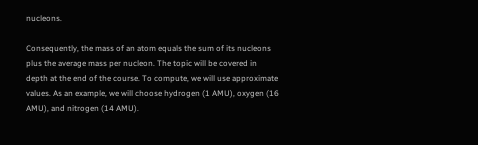nucleons.

Consequently, the mass of an atom equals the sum of its nucleons plus the average mass per nucleon. The topic will be covered in depth at the end of the course. To compute, we will use approximate values. As an example, we will choose hydrogen (1 AMU), oxygen (16 AMU), and nitrogen (14 AMU).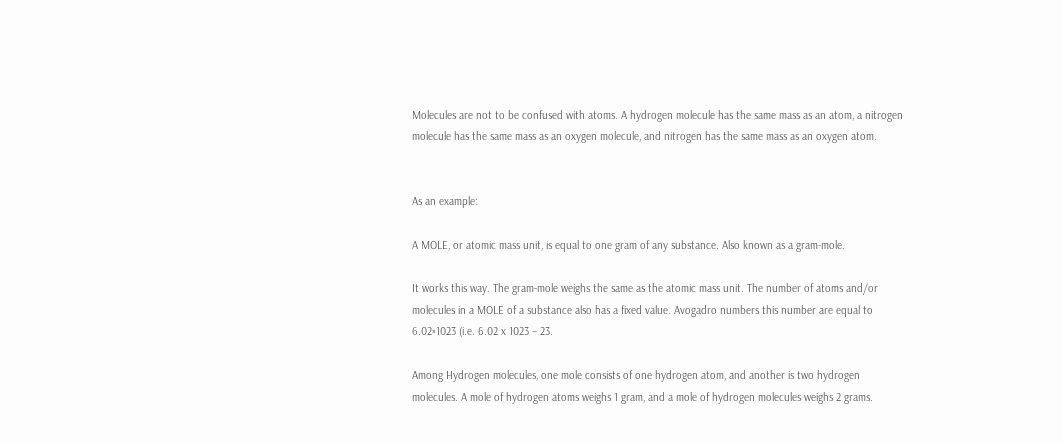Molecules are not to be confused with atoms. A hydrogen molecule has the same mass as an atom, a nitrogen molecule has the same mass as an oxygen molecule, and nitrogen has the same mass as an oxygen atom.


As an example:

A MOLE, or atomic mass unit, is equal to one gram of any substance. Also known as a gram-mole.

It works this way. The gram-mole weighs the same as the atomic mass unit. The number of atoms and/or molecules in a MOLE of a substance also has a fixed value. Avogadro numbers this number are equal to 6.02×1023 (i.e. 6.02 x 1023 – 23.

Among Hydrogen molecules, one mole consists of one hydrogen atom, and another is two hydrogen molecules. A mole of hydrogen atoms weighs 1 gram, and a mole of hydrogen molecules weighs 2 grams.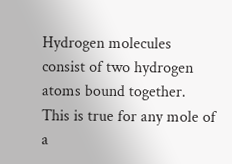Hydrogen molecules consist of two hydrogen atoms bound together. This is true for any mole of a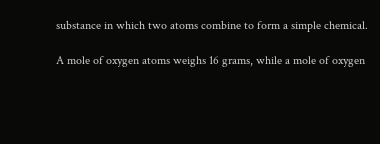substance in which two atoms combine to form a simple chemical.

A mole of oxygen atoms weighs 16 grams, while a mole of oxygen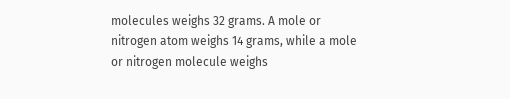molecules weighs 32 grams. A mole or nitrogen atom weighs 14 grams, while a mole or nitrogen molecule weighs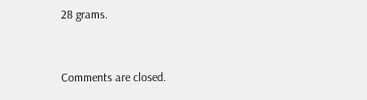28 grams.


Comments are closed.